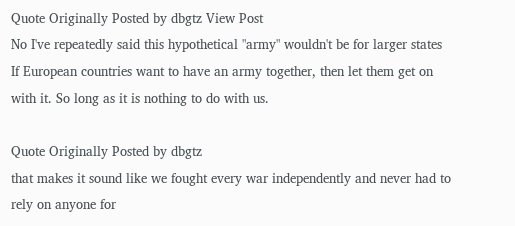Quote Originally Posted by dbgtz View Post
No I've repeatedly said this hypothetical "army" wouldn't be for larger states
If European countries want to have an army together, then let them get on with it. So long as it is nothing to do with us.

Quote Originally Posted by dbgtz
that makes it sound like we fought every war independently and never had to rely on anyone for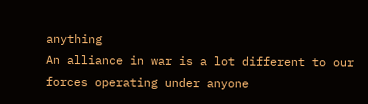anything
An alliance in war is a lot different to our forces operating under anyone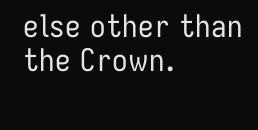else other than the Crown.